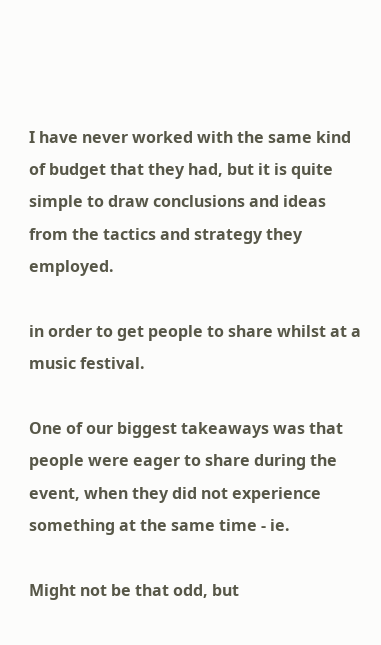I have never worked with the same kind of budget that they had, but it is quite simple to draw conclusions and ideas from the tactics and strategy they employed.

in order to get people to share whilst at a music festival.

One of our biggest takeaways was that people were eager to share during the event, when they did not experience something at the same time - ie.

Might not be that odd, but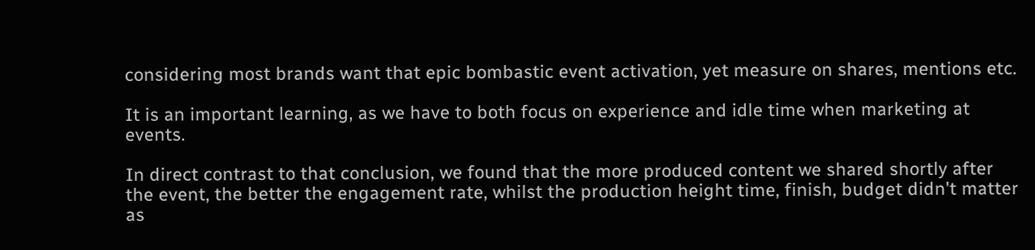considering most brands want that epic bombastic event activation, yet measure on shares, mentions etc.

It is an important learning, as we have to both focus on experience and idle time when marketing at events.

In direct contrast to that conclusion, we found that the more produced content we shared shortly after the event, the better the engagement rate, whilst the production height time, finish, budget didn't matter as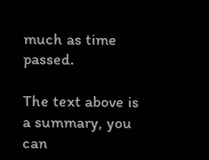much as time passed.

The text above is a summary, you can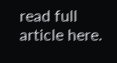read full article here.